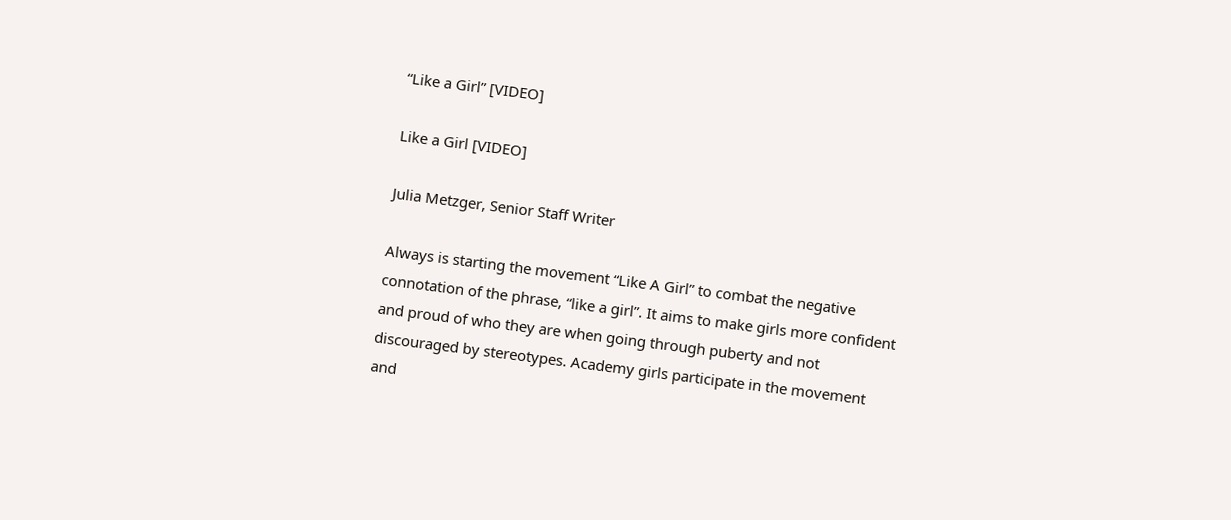“Like a Girl” [VIDEO]

Like a Girl [VIDEO]

Julia Metzger, Senior Staff Writer

Always is starting the movement “Like A Girl” to combat the negative connotation of the phrase, “like a girl”. It aims to make girls more confident and proud of who they are when going through puberty and not discouraged by stereotypes. Academy girls participate in the movement and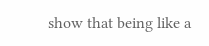show that being like a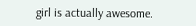girl is actually awesome.